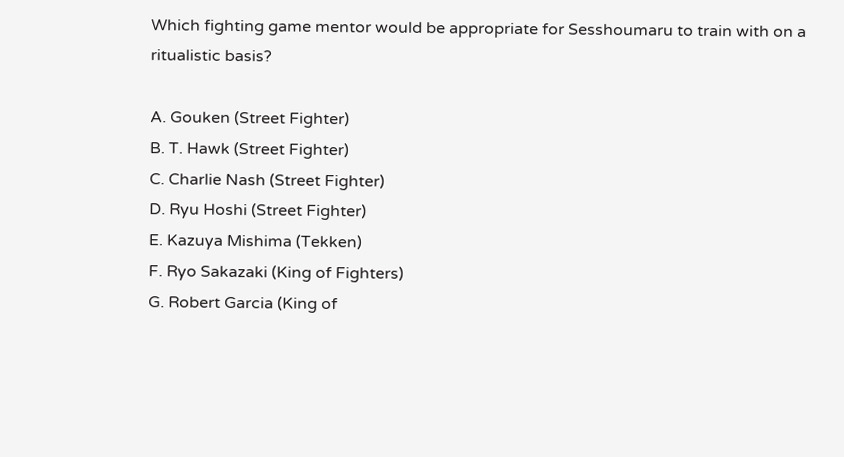Which fighting game mentor would be appropriate for Sesshoumaru to train with on a ritualistic basis?

A. Gouken (Street Fighter)
B. T. Hawk (Street Fighter)
C. Charlie Nash (Street Fighter)
D. Ryu Hoshi (Street Fighter)
E. Kazuya Mishima (Tekken)
F. Ryo Sakazaki (King of Fighters)
G. Robert Garcia (King of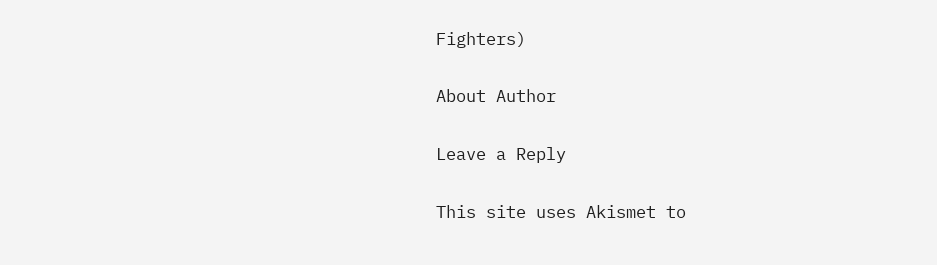Fighters)

About Author

Leave a Reply

This site uses Akismet to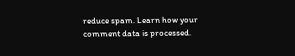reduce spam. Learn how your comment data is processed.